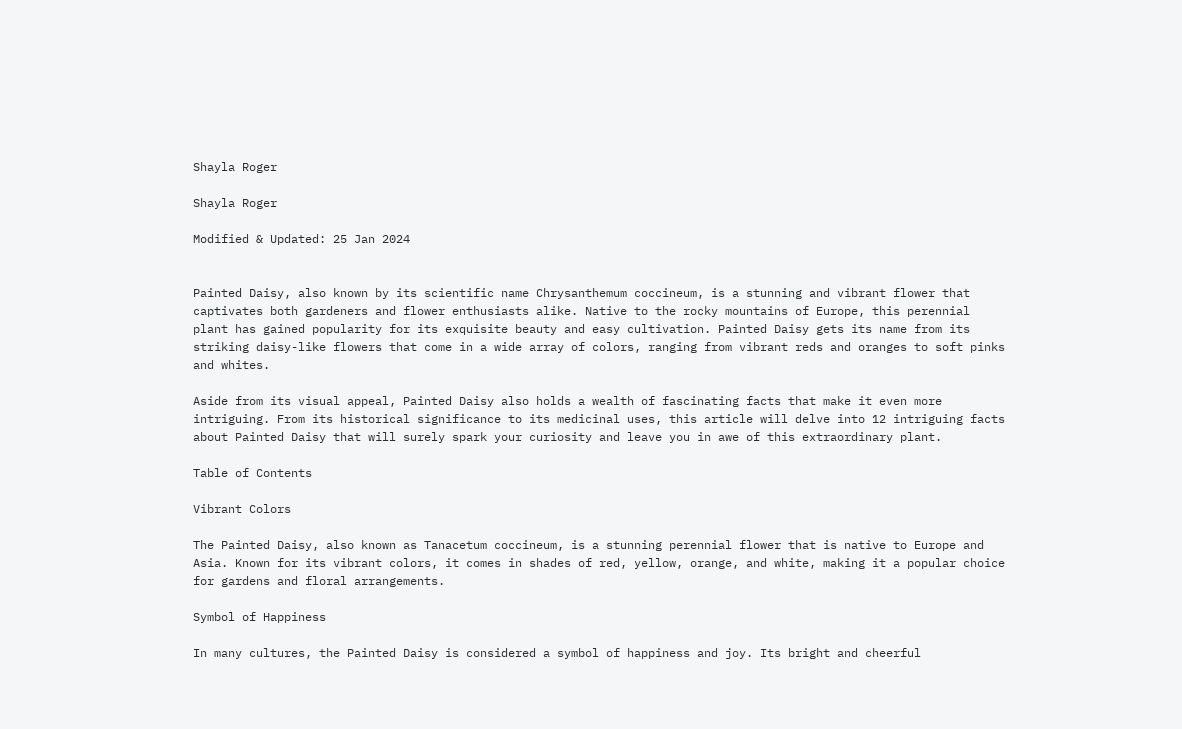Shayla Roger

Shayla Roger

Modified & Updated: 25 Jan 2024


Painted Daisy, also known by its scientific name Chrysanthemum coccineum, is a stunning and vibrant flower that captivates both gardeners and flower enthusiasts alike. Native to the rocky mountains of Europe, this perennial plant has gained popularity for its exquisite beauty and easy cultivation. Painted Daisy gets its name from its striking daisy-like flowers that come in a wide array of colors, ranging from vibrant reds and oranges to soft pinks and whites.

Aside from its visual appeal, Painted Daisy also holds a wealth of fascinating facts that make it even more intriguing. From its historical significance to its medicinal uses, this article will delve into 12 intriguing facts about Painted Daisy that will surely spark your curiosity and leave you in awe of this extraordinary plant.

Table of Contents

Vibrant Colors

The Painted Daisy, also known as Tanacetum coccineum, is a stunning perennial flower that is native to Europe and Asia. Known for its vibrant colors, it comes in shades of red, yellow, orange, and white, making it a popular choice for gardens and floral arrangements.

Symbol of Happiness

In many cultures, the Painted Daisy is considered a symbol of happiness and joy. Its bright and cheerful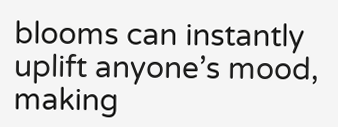blooms can instantly uplift anyone’s mood, making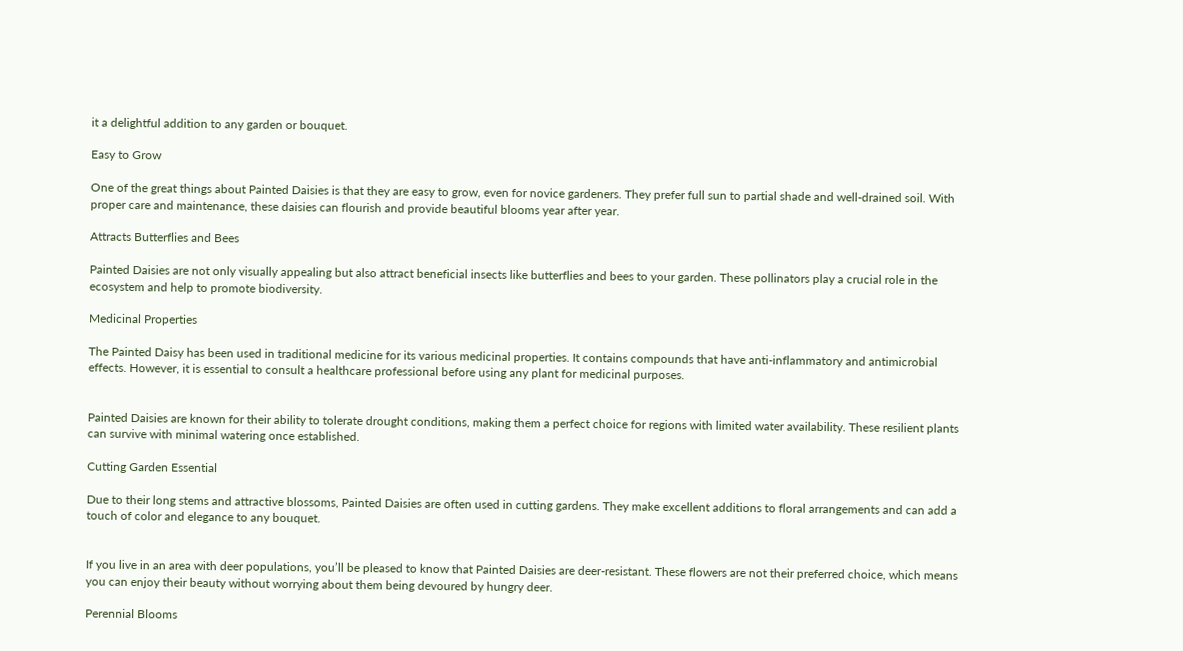it a delightful addition to any garden or bouquet.

Easy to Grow

One of the great things about Painted Daisies is that they are easy to grow, even for novice gardeners. They prefer full sun to partial shade and well-drained soil. With proper care and maintenance, these daisies can flourish and provide beautiful blooms year after year.

Attracts Butterflies and Bees

Painted Daisies are not only visually appealing but also attract beneficial insects like butterflies and bees to your garden. These pollinators play a crucial role in the ecosystem and help to promote biodiversity.

Medicinal Properties

The Painted Daisy has been used in traditional medicine for its various medicinal properties. It contains compounds that have anti-inflammatory and antimicrobial effects. However, it is essential to consult a healthcare professional before using any plant for medicinal purposes.


Painted Daisies are known for their ability to tolerate drought conditions, making them a perfect choice for regions with limited water availability. These resilient plants can survive with minimal watering once established.

Cutting Garden Essential

Due to their long stems and attractive blossoms, Painted Daisies are often used in cutting gardens. They make excellent additions to floral arrangements and can add a touch of color and elegance to any bouquet.


If you live in an area with deer populations, you’ll be pleased to know that Painted Daisies are deer-resistant. These flowers are not their preferred choice, which means you can enjoy their beauty without worrying about them being devoured by hungry deer.

Perennial Blooms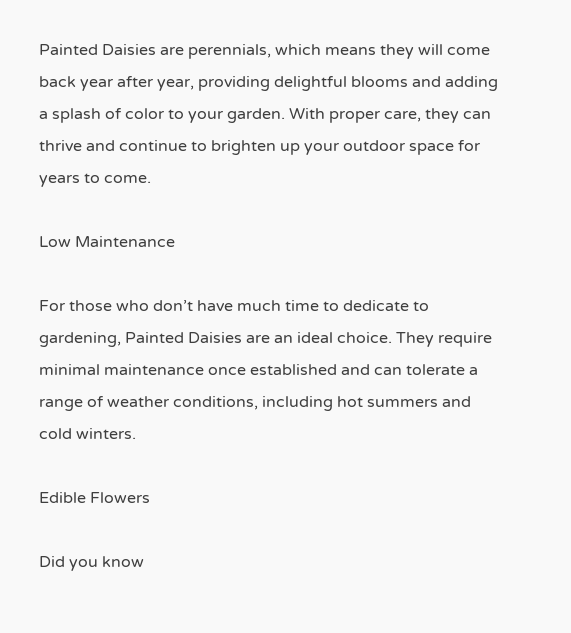Painted Daisies are perennials, which means they will come back year after year, providing delightful blooms and adding a splash of color to your garden. With proper care, they can thrive and continue to brighten up your outdoor space for years to come.

Low Maintenance

For those who don’t have much time to dedicate to gardening, Painted Daisies are an ideal choice. They require minimal maintenance once established and can tolerate a range of weather conditions, including hot summers and cold winters.

Edible Flowers

Did you know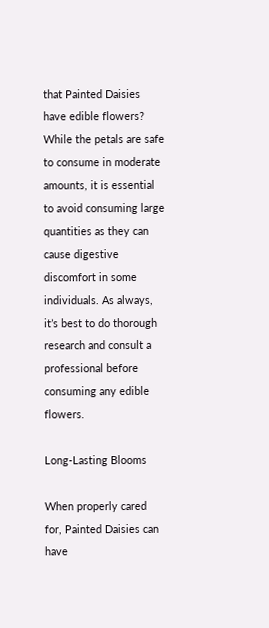that Painted Daisies have edible flowers? While the petals are safe to consume in moderate amounts, it is essential to avoid consuming large quantities as they can cause digestive discomfort in some individuals. As always, it’s best to do thorough research and consult a professional before consuming any edible flowers.

Long-Lasting Blooms

When properly cared for, Painted Daisies can have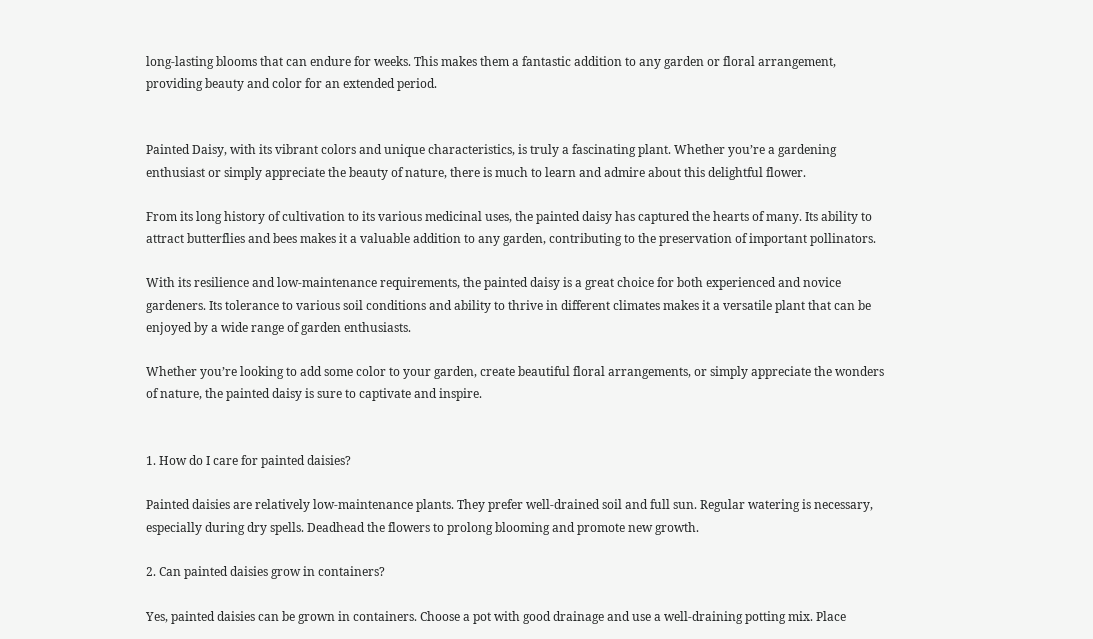long-lasting blooms that can endure for weeks. This makes them a fantastic addition to any garden or floral arrangement, providing beauty and color for an extended period.


Painted Daisy, with its vibrant colors and unique characteristics, is truly a fascinating plant. Whether you’re a gardening enthusiast or simply appreciate the beauty of nature, there is much to learn and admire about this delightful flower.

From its long history of cultivation to its various medicinal uses, the painted daisy has captured the hearts of many. Its ability to attract butterflies and bees makes it a valuable addition to any garden, contributing to the preservation of important pollinators.

With its resilience and low-maintenance requirements, the painted daisy is a great choice for both experienced and novice gardeners. Its tolerance to various soil conditions and ability to thrive in different climates makes it a versatile plant that can be enjoyed by a wide range of garden enthusiasts.

Whether you’re looking to add some color to your garden, create beautiful floral arrangements, or simply appreciate the wonders of nature, the painted daisy is sure to captivate and inspire.


1. How do I care for painted daisies?

Painted daisies are relatively low-maintenance plants. They prefer well-drained soil and full sun. Regular watering is necessary, especially during dry spells. Deadhead the flowers to prolong blooming and promote new growth.

2. Can painted daisies grow in containers?

Yes, painted daisies can be grown in containers. Choose a pot with good drainage and use a well-draining potting mix. Place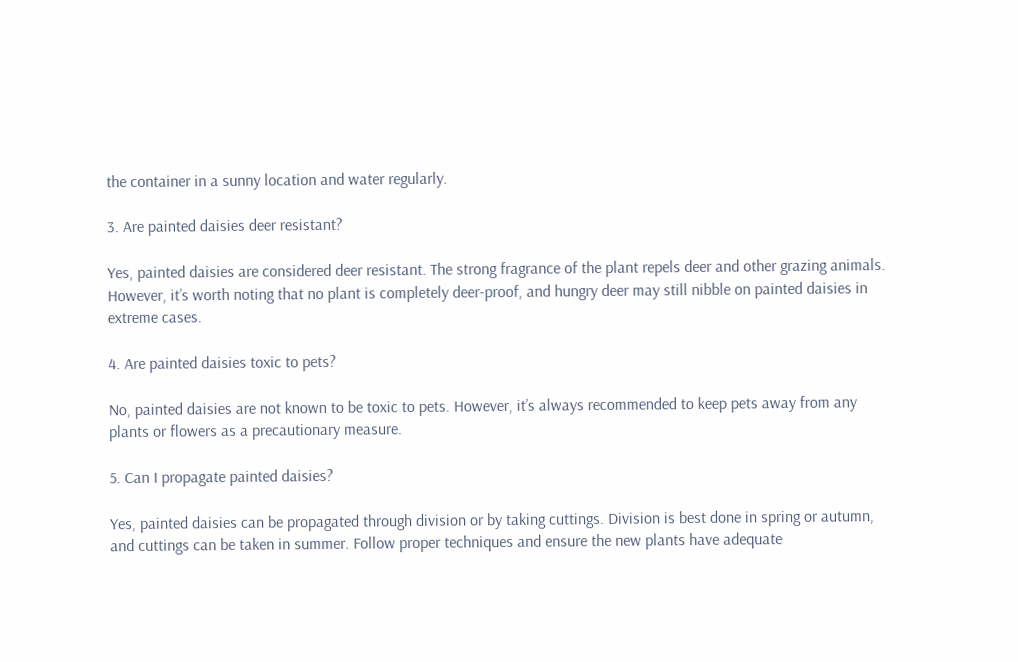the container in a sunny location and water regularly.

3. Are painted daisies deer resistant?

Yes, painted daisies are considered deer resistant. The strong fragrance of the plant repels deer and other grazing animals. However, it’s worth noting that no plant is completely deer-proof, and hungry deer may still nibble on painted daisies in extreme cases.

4. Are painted daisies toxic to pets?

No, painted daisies are not known to be toxic to pets. However, it’s always recommended to keep pets away from any plants or flowers as a precautionary measure.

5. Can I propagate painted daisies?

Yes, painted daisies can be propagated through division or by taking cuttings. Division is best done in spring or autumn, and cuttings can be taken in summer. Follow proper techniques and ensure the new plants have adequate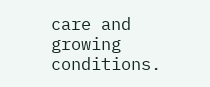care and growing conditions.